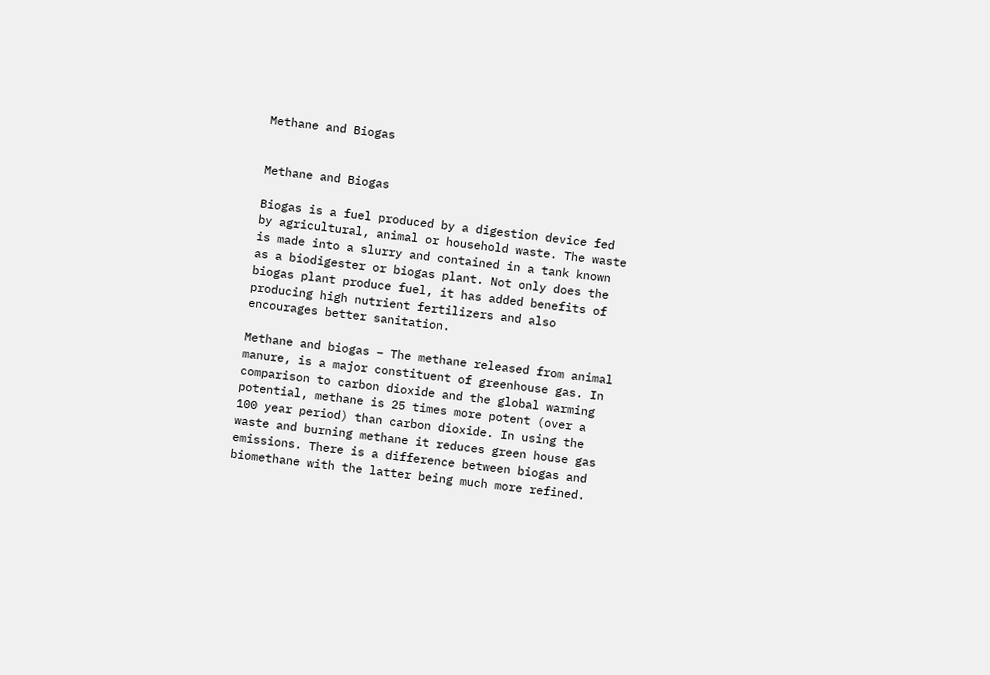Methane and Biogas


Methane and Biogas

Biogas is a fuel produced by a digestion device fed by agricultural, animal or household waste. The waste is made into a slurry and contained in a tank known as a biodigester or biogas plant. Not only does the biogas plant produce fuel, it has added benefits of producing high nutrient fertilizers and also encourages better sanitation.

Methane and biogas – The methane released from animal manure, is a major constituent of greenhouse gas. In comparison to carbon dioxide and the global warming potential, methane is 25 times more potent (over a 100 year period) than carbon dioxide. In using the waste and burning methane it reduces green house gas emissions. There is a difference between biogas and biomethane with the latter being much more refined.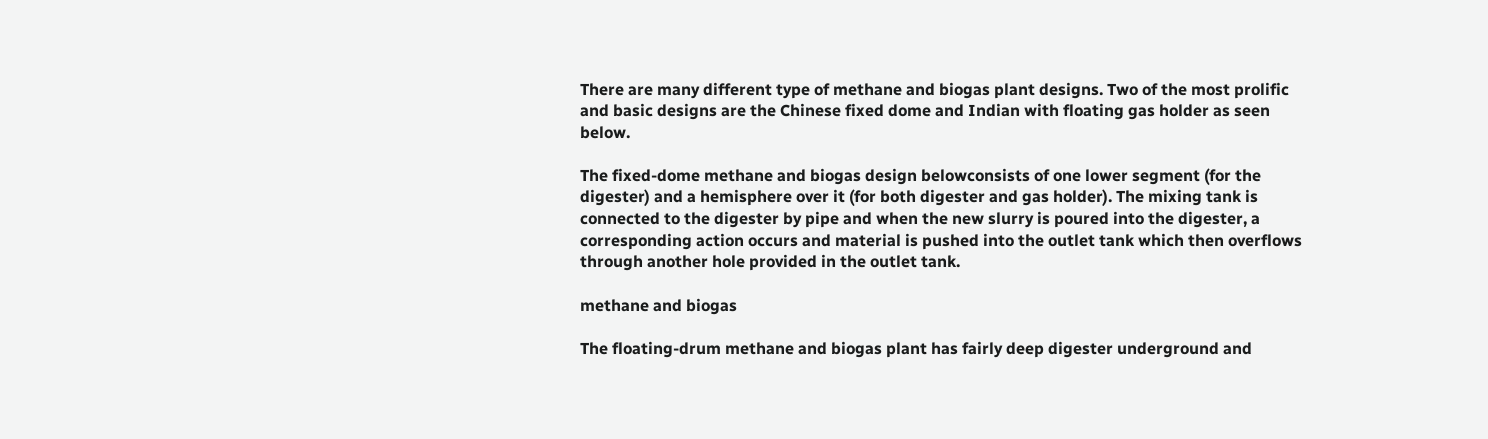There are many different type of methane and biogas plant designs. Two of the most prolific and basic designs are the Chinese fixed dome and Indian with floating gas holder as seen below.

The fixed-dome methane and biogas design belowconsists of one lower segment (for the digester) and a hemisphere over it (for both digester and gas holder). The mixing tank is connected to the digester by pipe and when the new slurry is poured into the digester, a corresponding action occurs and material is pushed into the outlet tank which then overflows through another hole provided in the outlet tank.

methane and biogas

The floating-drum methane and biogas plant has fairly deep digester underground and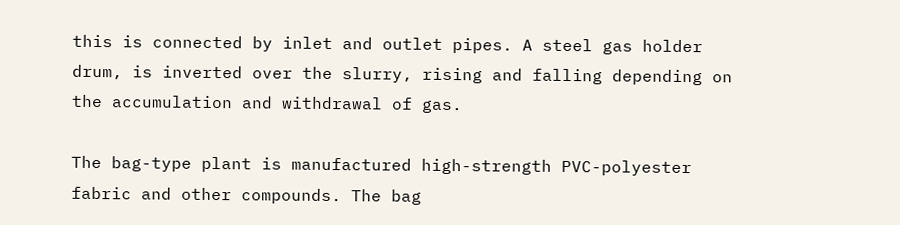this is connected by inlet and outlet pipes. A steel gas holder drum, is inverted over the slurry, rising and falling depending on the accumulation and withdrawal of gas.

The bag-type plant is manufactured high-strength PVC-polyester fabric and other compounds. The bag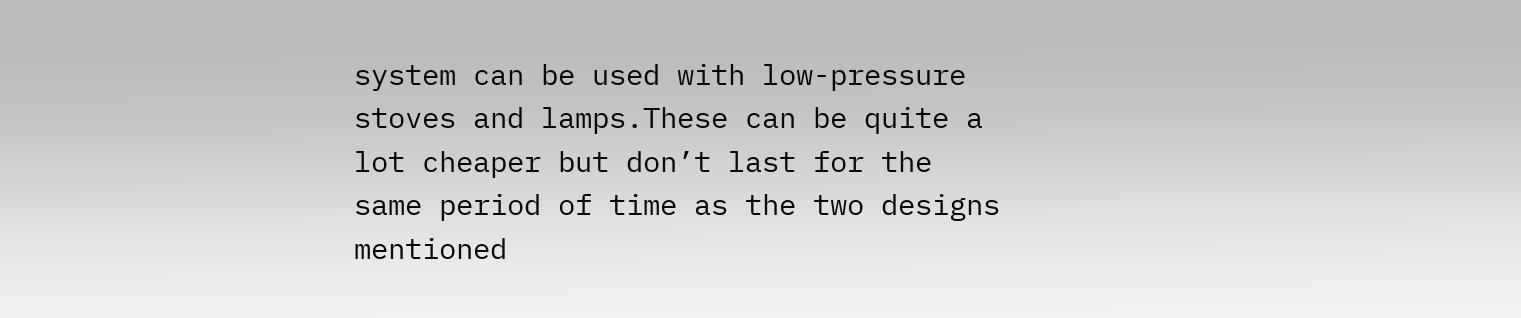system can be used with low-pressure stoves and lamps.These can be quite a lot cheaper but don’t last for the same period of time as the two designs mentioned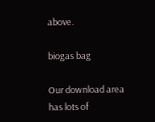above.

biogas bag

Our download area has lots of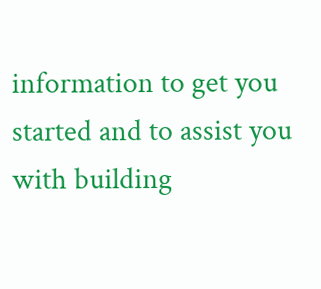information to get you started and to assist you with building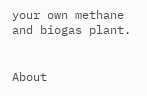your own methane and biogas plant.


About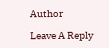Author

Leave A Reply